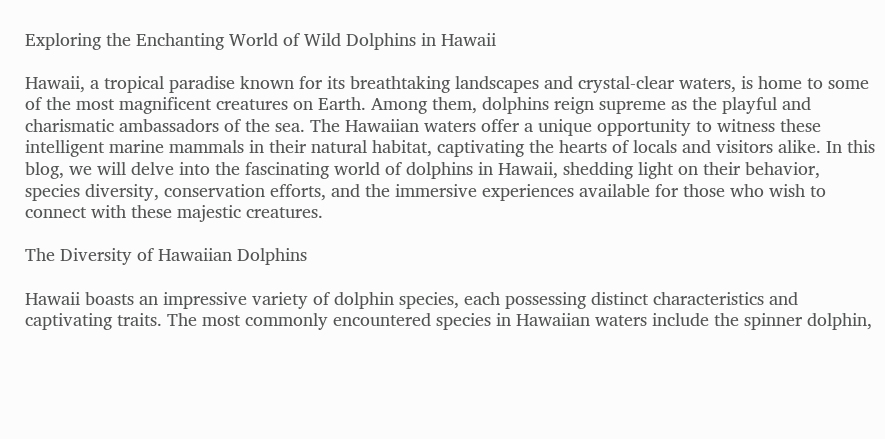Exploring the Enchanting World of Wild Dolphins in Hawaii

Hawaii, a tropical paradise known for its breathtaking landscapes and crystal-clear waters, is home to some of the most magnificent creatures on Earth. Among them, dolphins reign supreme as the playful and charismatic ambassadors of the sea. The Hawaiian waters offer a unique opportunity to witness these intelligent marine mammals in their natural habitat, captivating the hearts of locals and visitors alike. In this blog, we will delve into the fascinating world of dolphins in Hawaii, shedding light on their behavior, species diversity, conservation efforts, and the immersive experiences available for those who wish to connect with these majestic creatures.

The Diversity of Hawaiian Dolphins

Hawaii boasts an impressive variety of dolphin species, each possessing distinct characteristics and captivating traits. The most commonly encountered species in Hawaiian waters include the spinner dolphin,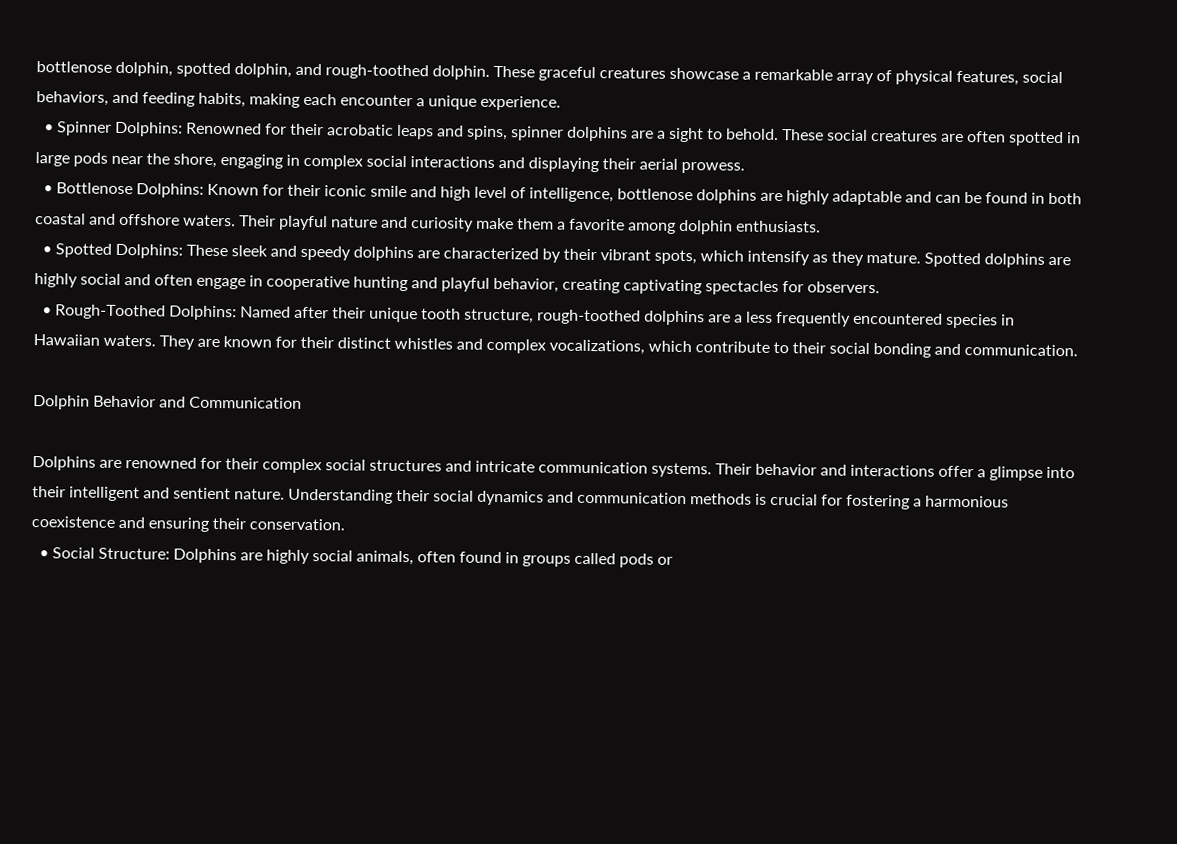bottlenose dolphin, spotted dolphin, and rough-toothed dolphin. These graceful creatures showcase a remarkable array of physical features, social behaviors, and feeding habits, making each encounter a unique experience.
  • Spinner Dolphins: Renowned for their acrobatic leaps and spins, spinner dolphins are a sight to behold. These social creatures are often spotted in large pods near the shore, engaging in complex social interactions and displaying their aerial prowess.
  • Bottlenose Dolphins: Known for their iconic smile and high level of intelligence, bottlenose dolphins are highly adaptable and can be found in both coastal and offshore waters. Their playful nature and curiosity make them a favorite among dolphin enthusiasts.
  • Spotted Dolphins: These sleek and speedy dolphins are characterized by their vibrant spots, which intensify as they mature. Spotted dolphins are highly social and often engage in cooperative hunting and playful behavior, creating captivating spectacles for observers.
  • Rough-Toothed Dolphins: Named after their unique tooth structure, rough-toothed dolphins are a less frequently encountered species in Hawaiian waters. They are known for their distinct whistles and complex vocalizations, which contribute to their social bonding and communication.

Dolphin Behavior and Communication

Dolphins are renowned for their complex social structures and intricate communication systems. Their behavior and interactions offer a glimpse into their intelligent and sentient nature. Understanding their social dynamics and communication methods is crucial for fostering a harmonious coexistence and ensuring their conservation.
  • Social Structure: Dolphins are highly social animals, often found in groups called pods or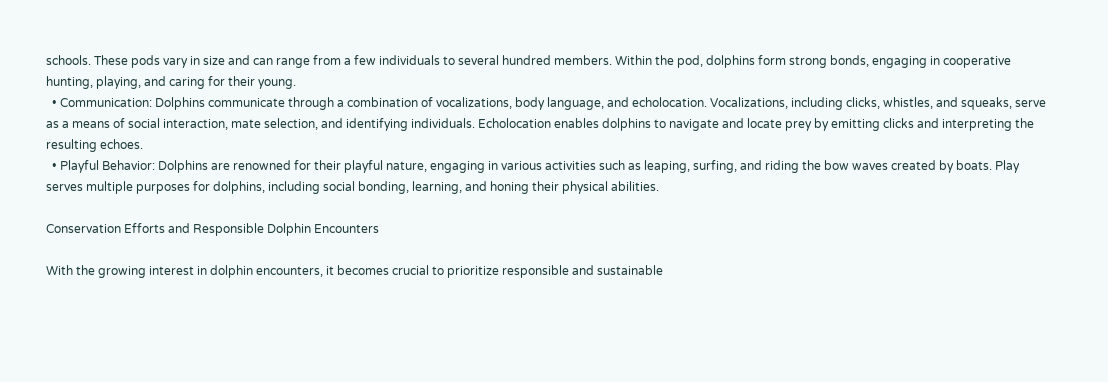schools. These pods vary in size and can range from a few individuals to several hundred members. Within the pod, dolphins form strong bonds, engaging in cooperative hunting, playing, and caring for their young.
  • Communication: Dolphins communicate through a combination of vocalizations, body language, and echolocation. Vocalizations, including clicks, whistles, and squeaks, serve as a means of social interaction, mate selection, and identifying individuals. Echolocation enables dolphins to navigate and locate prey by emitting clicks and interpreting the resulting echoes.
  • Playful Behavior: Dolphins are renowned for their playful nature, engaging in various activities such as leaping, surfing, and riding the bow waves created by boats. Play serves multiple purposes for dolphins, including social bonding, learning, and honing their physical abilities.

Conservation Efforts and Responsible Dolphin Encounters

With the growing interest in dolphin encounters, it becomes crucial to prioritize responsible and sustainable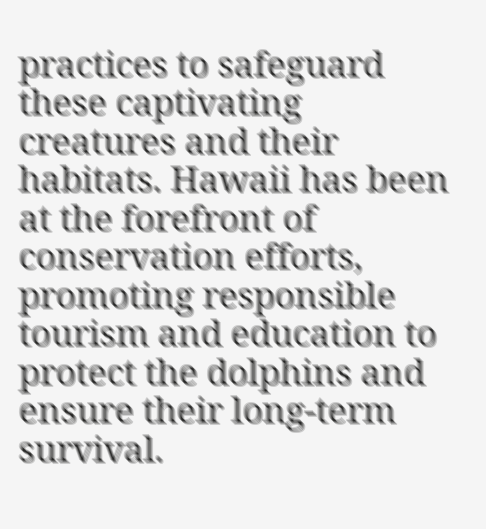practices to safeguard these captivating creatures and their habitats. Hawaii has been at the forefront of conservation efforts, promoting responsible tourism and education to protect the dolphins and ensure their long-term survival.